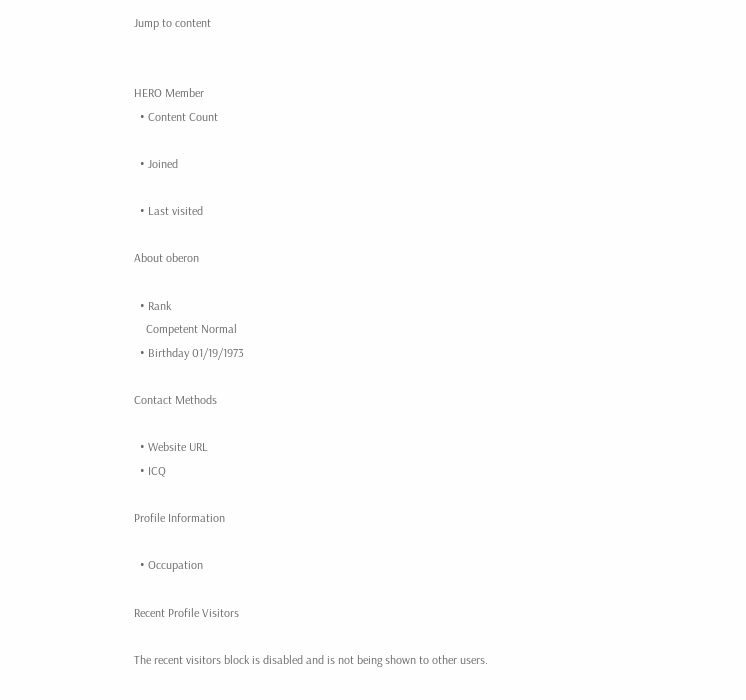Jump to content


HERO Member
  • Content Count

  • Joined

  • Last visited

About oberon

  • Rank
    Competent Normal
  • Birthday 01/19/1973

Contact Methods

  • Website URL
  • ICQ

Profile Information

  • Occupation

Recent Profile Visitors

The recent visitors block is disabled and is not being shown to other users.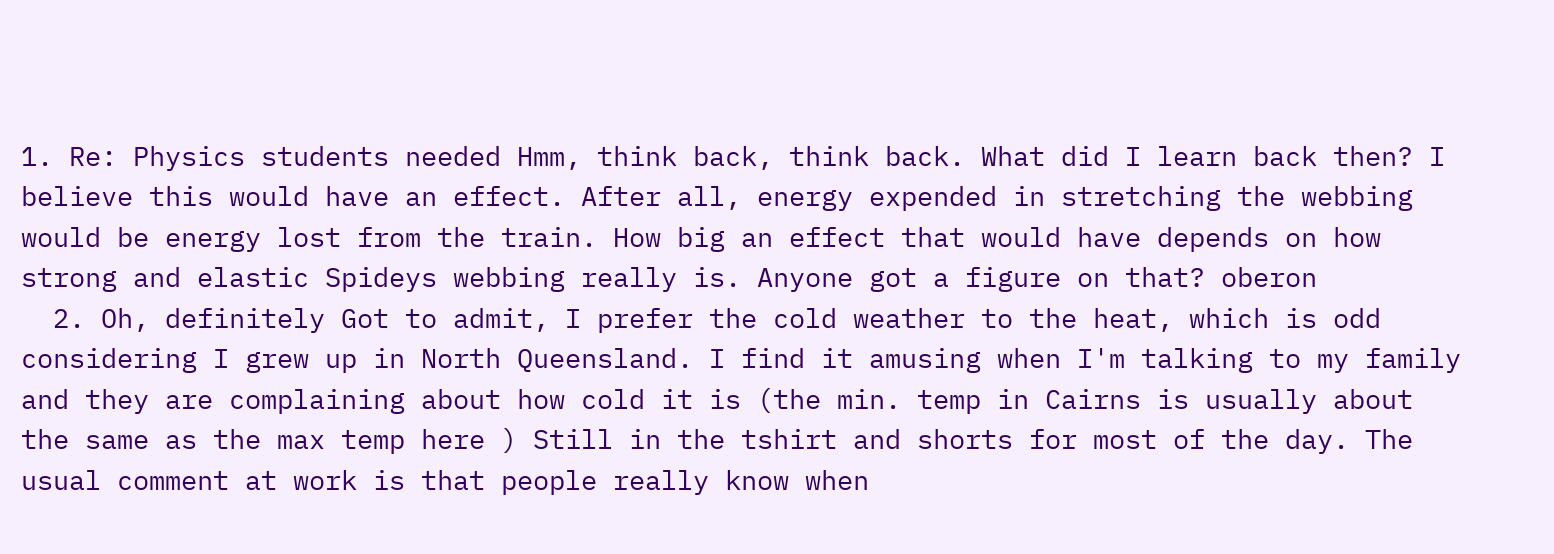1. Re: Physics students needed Hmm, think back, think back. What did I learn back then? I believe this would have an effect. After all, energy expended in stretching the webbing would be energy lost from the train. How big an effect that would have depends on how strong and elastic Spideys webbing really is. Anyone got a figure on that? oberon
  2. Oh, definitely Got to admit, I prefer the cold weather to the heat, which is odd considering I grew up in North Queensland. I find it amusing when I'm talking to my family and they are complaining about how cold it is (the min. temp in Cairns is usually about the same as the max temp here ) Still in the tshirt and shorts for most of the day. The usual comment at work is that people really know when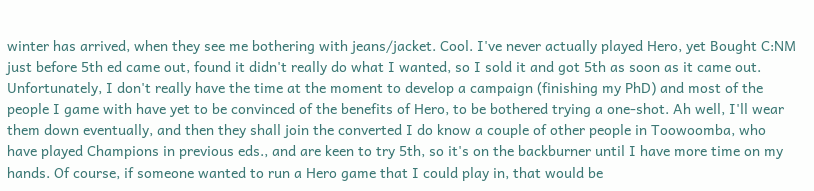winter has arrived, when they see me bothering with jeans/jacket. Cool. I've never actually played Hero, yet Bought C:NM just before 5th ed came out, found it didn't really do what I wanted, so I sold it and got 5th as soon as it came out. Unfortunately, I don't really have the time at the moment to develop a campaign (finishing my PhD) and most of the people I game with have yet to be convinced of the benefits of Hero, to be bothered trying a one-shot. Ah well, I'll wear them down eventually, and then they shall join the converted I do know a couple of other people in Toowoomba, who have played Champions in previous eds., and are keen to try 5th, so it's on the backburner until I have more time on my hands. Of course, if someone wanted to run a Hero game that I could play in, that would be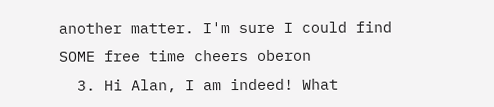another matter. I'm sure I could find SOME free time cheers oberon
  3. Hi Alan, I am indeed! What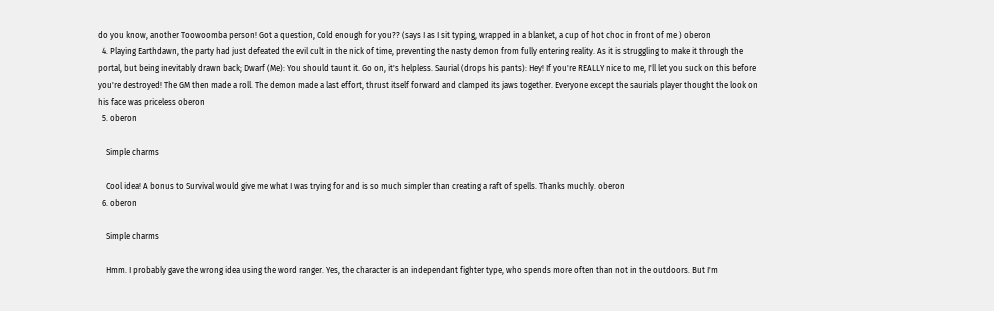do you know, another Toowoomba person! Got a question, Cold enough for you?? (says I as I sit typing, wrapped in a blanket, a cup of hot choc in front of me ) oberon
  4. Playing Earthdawn, the party had just defeated the evil cult in the nick of time, preventing the nasty demon from fully entering reality. As it is struggling to make it through the portal, but being inevitably drawn back; Dwarf (Me): You should taunt it. Go on, it's helpless. Saurial (drops his pants): Hey! If you're REALLY nice to me, I'll let you suck on this before you're destroyed! The GM then made a roll. The demon made a last effort, thrust itself forward and clamped its jaws together. Everyone except the saurials player thought the look on his face was priceless oberon
  5. oberon

    Simple charms

    Cool idea! A bonus to Survival would give me what I was trying for and is so much simpler than creating a raft of spells. Thanks muchly. oberon
  6. oberon

    Simple charms

    Hmm. I probably gave the wrong idea using the word ranger. Yes, the character is an independant fighter type, who spends more often than not in the outdoors. But I'm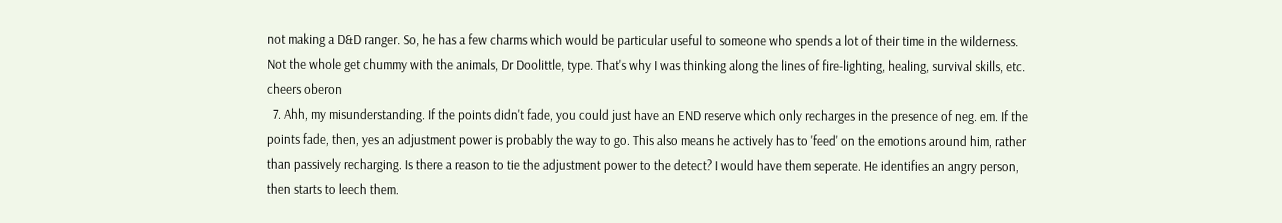not making a D&D ranger. So, he has a few charms which would be particular useful to someone who spends a lot of their time in the wilderness. Not the whole get chummy with the animals, Dr Doolittle, type. That's why I was thinking along the lines of fire-lighting, healing, survival skills, etc. cheers oberon
  7. Ahh, my misunderstanding. If the points didn't fade, you could just have an END reserve which only recharges in the presence of neg. em. If the points fade, then, yes an adjustment power is probably the way to go. This also means he actively has to 'feed' on the emotions around him, rather than passively recharging. Is there a reason to tie the adjustment power to the detect? I would have them seperate. He identifies an angry person, then starts to leech them.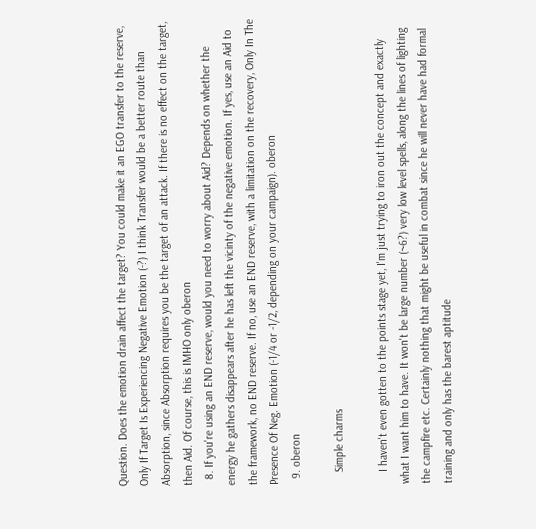Question. Does the emotion drain affect the target? You could make it an EGO transfer to the reserve, Only If Target Is Experiencing Negative Emotion (-?) I think Transfer would be a better route than Absorption, since Absorption requires you be the target of an attack. If there is no effect on the target, then Aid. Of course, this is IMHO only oberon
  8. If you're using an END reserve, would you need to worry about Aid? Depends on whether the energy he gathers disappears after he has left the vicinty of the negative emotion. If yes, use an Aid to the framework, no END reserve. If no, use an END reserve, with a limitation on the recovery, Only In The Presence Of Neg. Emotion (-1/4 or -1/2, depending on your campaign). oberon
  9. oberon

    Simple charms

    I haven't even gotten to the points stage yet, I'm just trying to iron out the concept and exactly what I want him to have. It won't be large number (~6?) very low level spells, along the lines of lighting the campfire etc. Certainly nothing that might be useful in combat since he will never have had formal training and only has the barest aptitude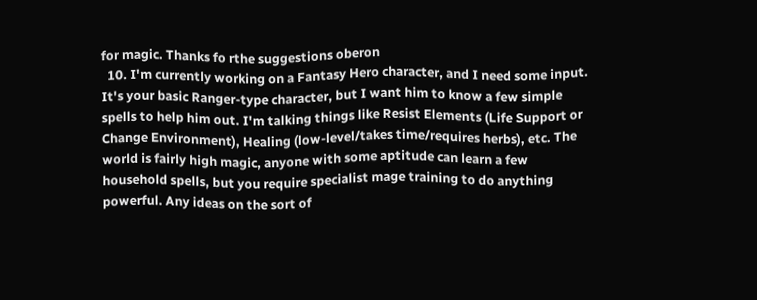for magic. Thanks fo rthe suggestions oberon
  10. I'm currently working on a Fantasy Hero character, and I need some input. It's your basic Ranger-type character, but I want him to know a few simple spells to help him out. I'm talking things like Resist Elements (Life Support or Change Environment), Healing (low-level/takes time/requires herbs), etc. The world is fairly high magic, anyone with some aptitude can learn a few household spells, but you require specialist mage training to do anything powerful. Any ideas on the sort of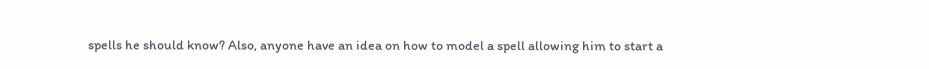spells he should know? Also, anyone have an idea on how to model a spell allowing him to start a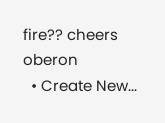fire?? cheers oberon
  • Create New...